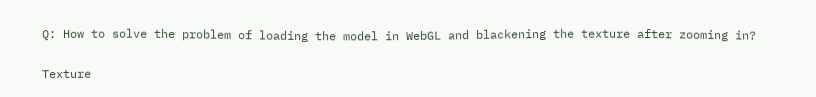Q: How to solve the problem of loading the model in WebGL and blackening the texture after zooming in?

Texture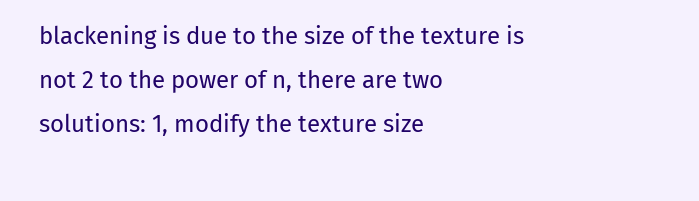blackening is due to the size of the texture is not 2 to the power of n, there are two solutions: 1, modify the texture size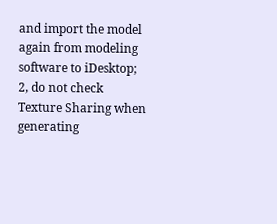and import the model again from modeling software to iDesktop; 2, do not check Texture Sharing when generating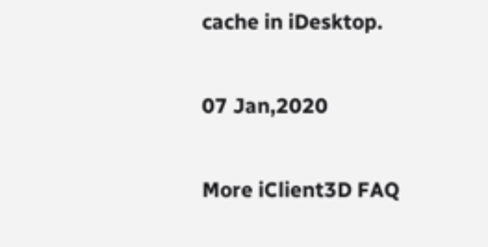cache in iDesktop.

07 Jan,2020

More iClient3D FAQ